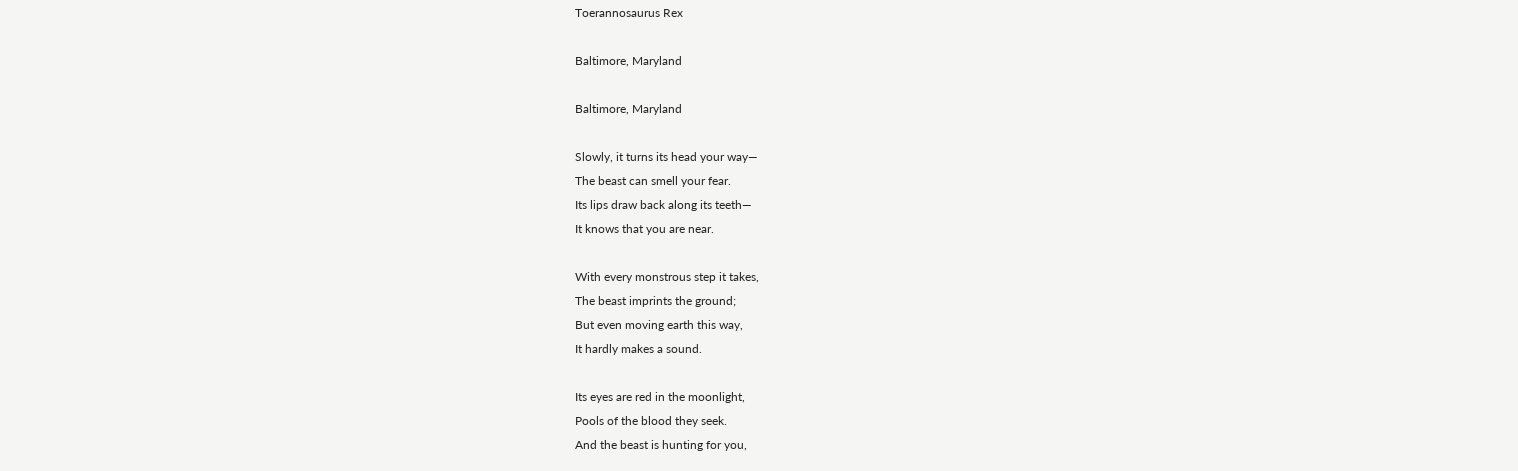Toerannosaurus Rex

Baltimore, Maryland

Baltimore, Maryland

Slowly, it turns its head your way—
The beast can smell your fear.
Its lips draw back along its teeth—
It knows that you are near.

With every monstrous step it takes,
The beast imprints the ground;
But even moving earth this way,
It hardly makes a sound.

Its eyes are red in the moonlight,
Pools of the blood they seek.
And the beast is hunting for you,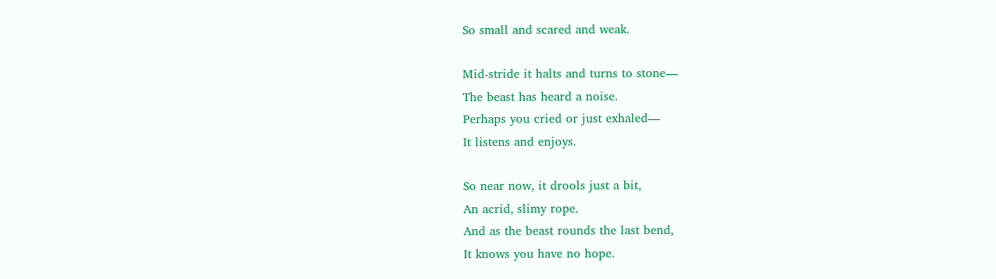So small and scared and weak.

Mid-stride it halts and turns to stone—
The beast has heard a noise.
Perhaps you cried or just exhaled—
It listens and enjoys.

So near now, it drools just a bit,
An acrid, slimy rope.
And as the beast rounds the last bend,
It knows you have no hope.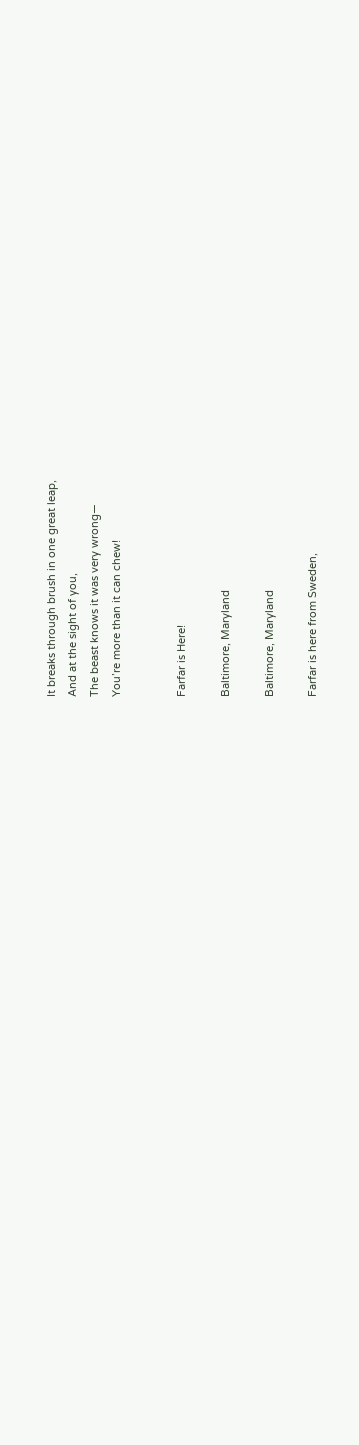It breaks through brush in one great leap,
And at the sight of you,
The beast knows it was very wrong—
You’re more than it can chew!


Farfar is Here!

Baltimore, Maryland

Baltimore, Maryland

Farfar is here from Sweden,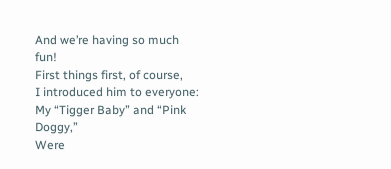And we’re having so much fun!
First things first, of course,
I introduced him to everyone:
My “Tigger Baby” and “Pink Doggy,”
Were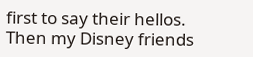first to say their hellos.
Then my Disney friends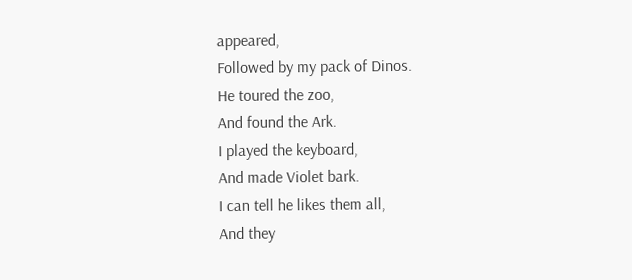appeared,
Followed by my pack of Dinos.
He toured the zoo,
And found the Ark.
I played the keyboard,
And made Violet bark.
I can tell he likes them all,
And they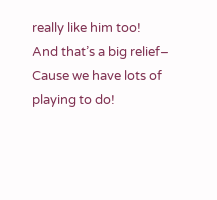really like him too!
And that’s a big relief–
Cause we have lots of playing to do!